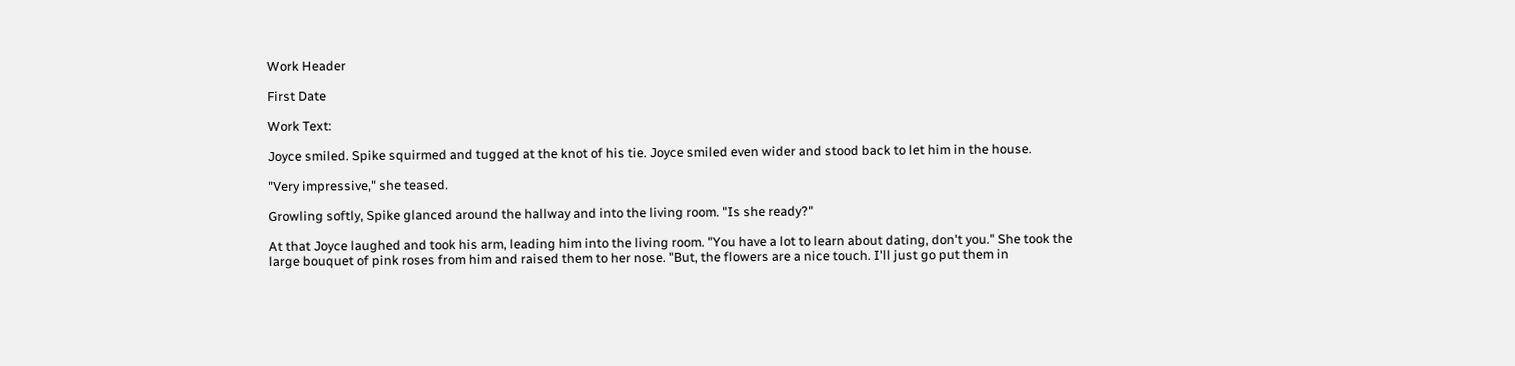Work Header

First Date

Work Text:

Joyce smiled. Spike squirmed and tugged at the knot of his tie. Joyce smiled even wider and stood back to let him in the house.

"Very impressive," she teased.

Growling softly, Spike glanced around the hallway and into the living room. "Is she ready?"

At that Joyce laughed and took his arm, leading him into the living room. "You have a lot to learn about dating, don't you." She took the large bouquet of pink roses from him and raised them to her nose. "But, the flowers are a nice touch. I'll just go put them in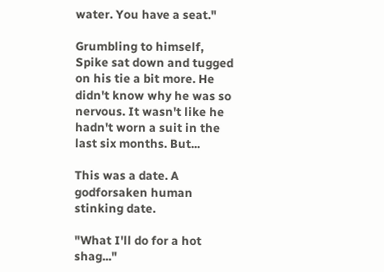water. You have a seat."

Grumbling to himself, Spike sat down and tugged on his tie a bit more. He didn't know why he was so nervous. It wasn't like he hadn't worn a suit in the last six months. But...

This was a date. A godforsaken human stinking date.

"What I'll do for a hot shag..."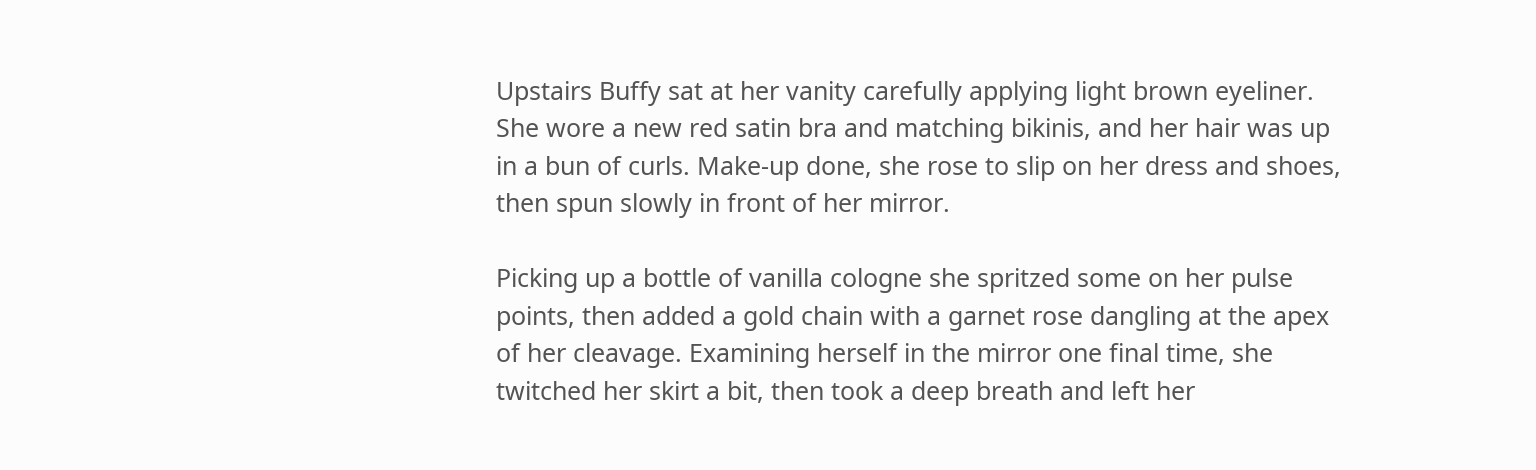Upstairs Buffy sat at her vanity carefully applying light brown eyeliner. She wore a new red satin bra and matching bikinis, and her hair was up in a bun of curls. Make-up done, she rose to slip on her dress and shoes, then spun slowly in front of her mirror.

Picking up a bottle of vanilla cologne she spritzed some on her pulse points, then added a gold chain with a garnet rose dangling at the apex of her cleavage. Examining herself in the mirror one final time, she twitched her skirt a bit, then took a deep breath and left her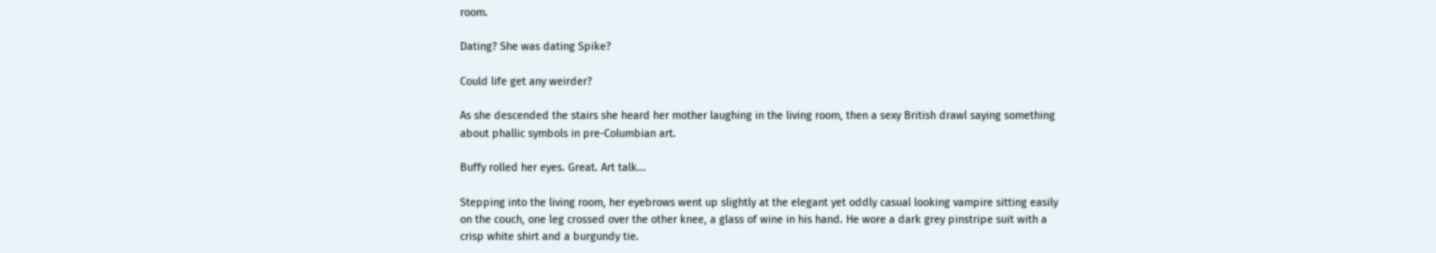room.

Dating? She was dating Spike?

Could life get any weirder?

As she descended the stairs she heard her mother laughing in the living room, then a sexy British drawl saying something about phallic symbols in pre-Columbian art.

Buffy rolled her eyes. Great. Art talk...

Stepping into the living room, her eyebrows went up slightly at the elegant yet oddly casual looking vampire sitting easily on the couch, one leg crossed over the other knee, a glass of wine in his hand. He wore a dark grey pinstripe suit with a crisp white shirt and a burgundy tie.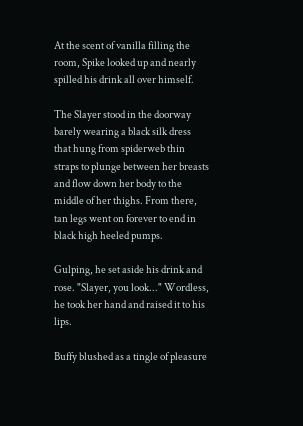At the scent of vanilla filling the room, Spike looked up and nearly spilled his drink all over himself.

The Slayer stood in the doorway barely wearing a black silk dress that hung from spiderweb thin straps to plunge between her breasts and flow down her body to the middle of her thighs. From there, tan legs went on forever to end in black high heeled pumps.

Gulping, he set aside his drink and rose. "Slayer, you look..." Wordless, he took her hand and raised it to his lips.

Buffy blushed as a tingle of pleasure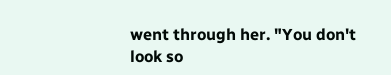went through her. "You don't look so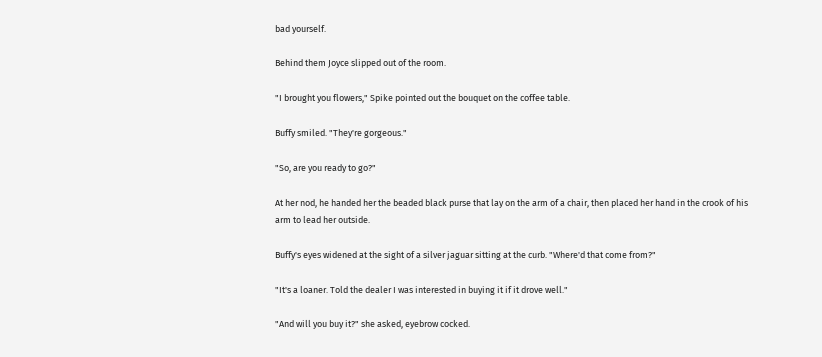bad yourself.

Behind them Joyce slipped out of the room.

"I brought you flowers," Spike pointed out the bouquet on the coffee table.

Buffy smiled. "They're gorgeous."

"So, are you ready to go?"

At her nod, he handed her the beaded black purse that lay on the arm of a chair, then placed her hand in the crook of his arm to lead her outside.

Buffy's eyes widened at the sight of a silver jaguar sitting at the curb. "Where'd that come from?"

"It's a loaner. Told the dealer I was interested in buying it if it drove well."

"And will you buy it?" she asked, eyebrow cocked.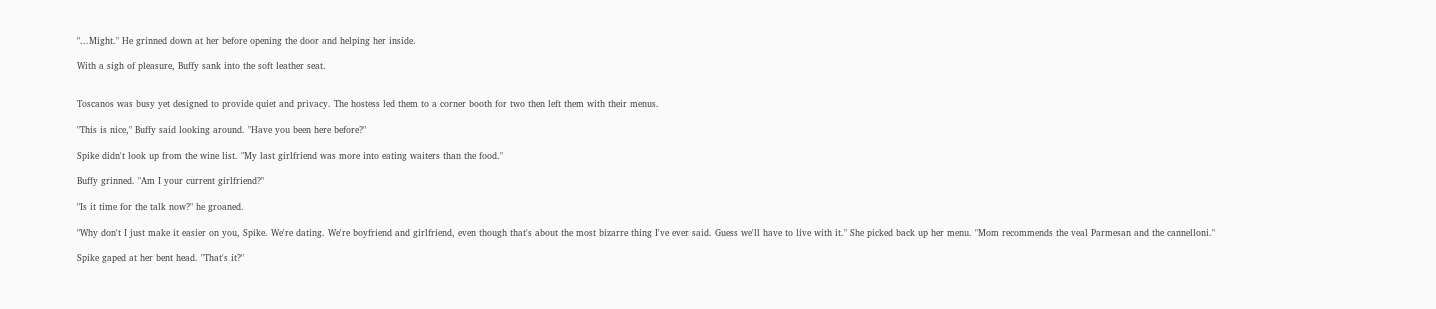"...Might." He grinned down at her before opening the door and helping her inside.

With a sigh of pleasure, Buffy sank into the soft leather seat.


Toscanos was busy yet designed to provide quiet and privacy. The hostess led them to a corner booth for two then left them with their menus.

"This is nice," Buffy said looking around. "Have you been here before?"

Spike didn't look up from the wine list. "My last girlfriend was more into eating waiters than the food."

Buffy grinned. "Am I your current girlfriend?"

"Is it time for the talk now?" he groaned.

"Why don't I just make it easier on you, Spike. We're dating. We're boyfriend and girlfriend, even though that's about the most bizarre thing I've ever said. Guess we'll have to live with it." She picked back up her menu. "Mom recommends the veal Parmesan and the cannelloni."

Spike gaped at her bent head. "That's it?"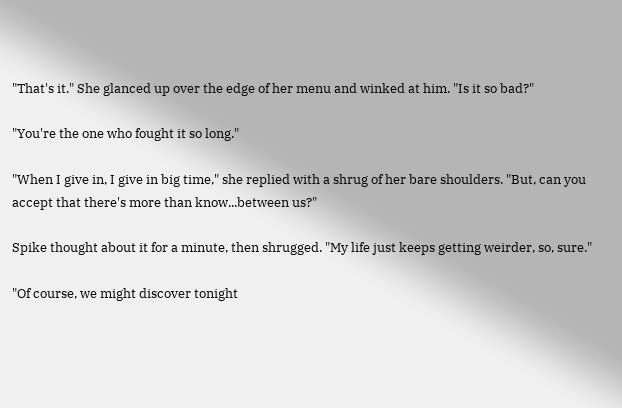"That's it." She glanced up over the edge of her menu and winked at him. "Is it so bad?"

"You're the one who fought it so long."

"When I give in, I give in big time," she replied with a shrug of her bare shoulders. "But, can you accept that there's more than know...between us?"

Spike thought about it for a minute, then shrugged. "My life just keeps getting weirder, so, sure."

"Of course, we might discover tonight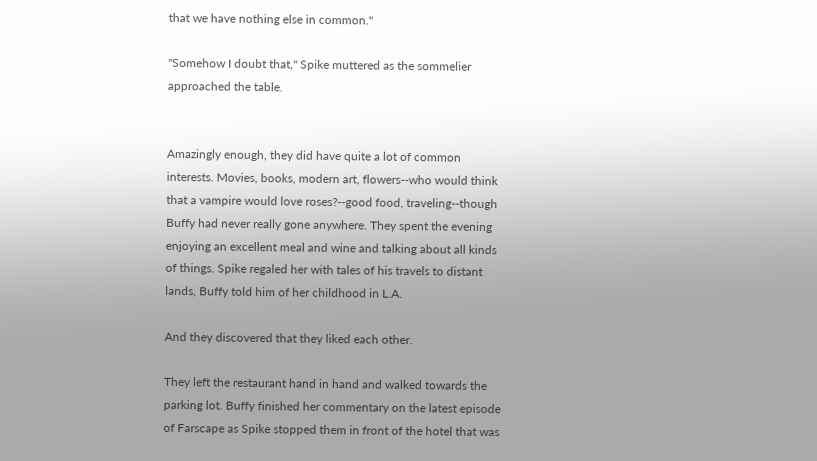that we have nothing else in common."

"Somehow I doubt that," Spike muttered as the sommelier approached the table.


Amazingly enough, they did have quite a lot of common interests. Movies, books, modern art, flowers--who would think that a vampire would love roses?--good food, traveling--though Buffy had never really gone anywhere. They spent the evening enjoying an excellent meal and wine and talking about all kinds of things. Spike regaled her with tales of his travels to distant lands, Buffy told him of her childhood in L.A.

And they discovered that they liked each other.

They left the restaurant hand in hand and walked towards the parking lot. Buffy finished her commentary on the latest episode of Farscape as Spike stopped them in front of the hotel that was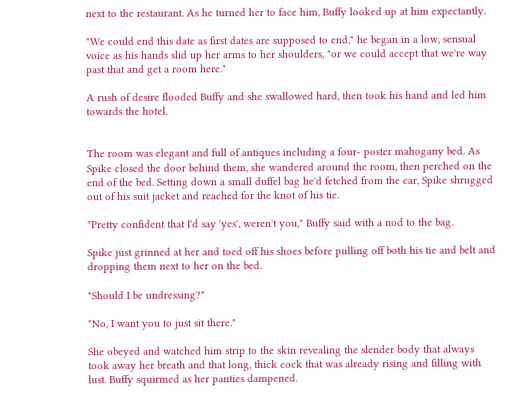next to the restaurant. As he turned her to face him, Buffy looked up at him expectantly.

"We could end this date as first dates are supposed to end," he began in a low, sensual voice as his hands slid up her arms to her shoulders, "or we could accept that we're way past that and get a room here."

A rush of desire flooded Buffy and she swallowed hard, then took his hand and led him towards the hotel.


The room was elegant and full of antiques including a four- poster mahogany bed. As Spike closed the door behind them, she wandered around the room, then perched on the end of the bed. Setting down a small duffel bag he'd fetched from the car, Spike shrugged out of his suit jacket and reached for the knot of his tie.

"Pretty confident that I'd say 'yes', weren't you," Buffy said with a nod to the bag.

Spike just grinned at her and toed off his shoes before pulling off both his tie and belt and dropping them next to her on the bed.

"Should I be undressing?"

"No, I want you to just sit there."

She obeyed and watched him strip to the skin revealing the slender body that always took away her breath and that long, thick cock that was already rising and filling with lust. Buffy squirmed as her panties dampened.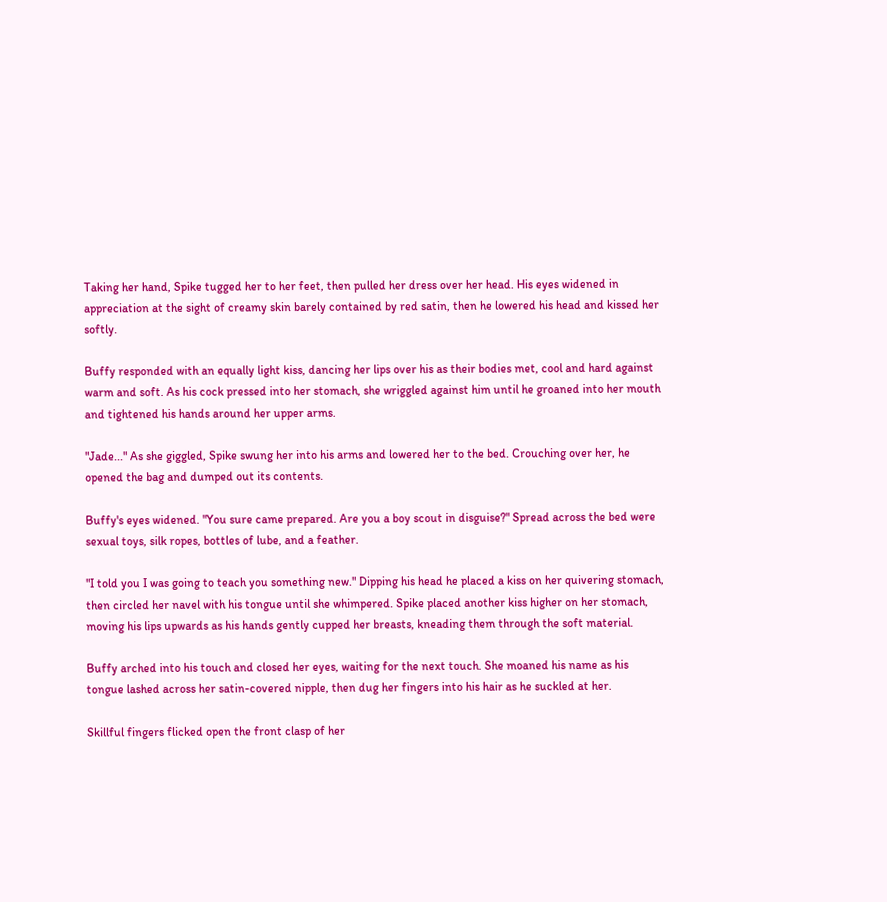Taking her hand, Spike tugged her to her feet, then pulled her dress over her head. His eyes widened in appreciation at the sight of creamy skin barely contained by red satin, then he lowered his head and kissed her softly.

Buffy responded with an equally light kiss, dancing her lips over his as their bodies met, cool and hard against warm and soft. As his cock pressed into her stomach, she wriggled against him until he groaned into her mouth and tightened his hands around her upper arms.

"Jade..." As she giggled, Spike swung her into his arms and lowered her to the bed. Crouching over her, he opened the bag and dumped out its contents.

Buffy's eyes widened. "You sure came prepared. Are you a boy scout in disguise?" Spread across the bed were sexual toys, silk ropes, bottles of lube, and a feather.

"I told you I was going to teach you something new." Dipping his head he placed a kiss on her quivering stomach, then circled her navel with his tongue until she whimpered. Spike placed another kiss higher on her stomach, moving his lips upwards as his hands gently cupped her breasts, kneading them through the soft material.

Buffy arched into his touch and closed her eyes, waiting for the next touch. She moaned his name as his tongue lashed across her satin-covered nipple, then dug her fingers into his hair as he suckled at her.

Skillful fingers flicked open the front clasp of her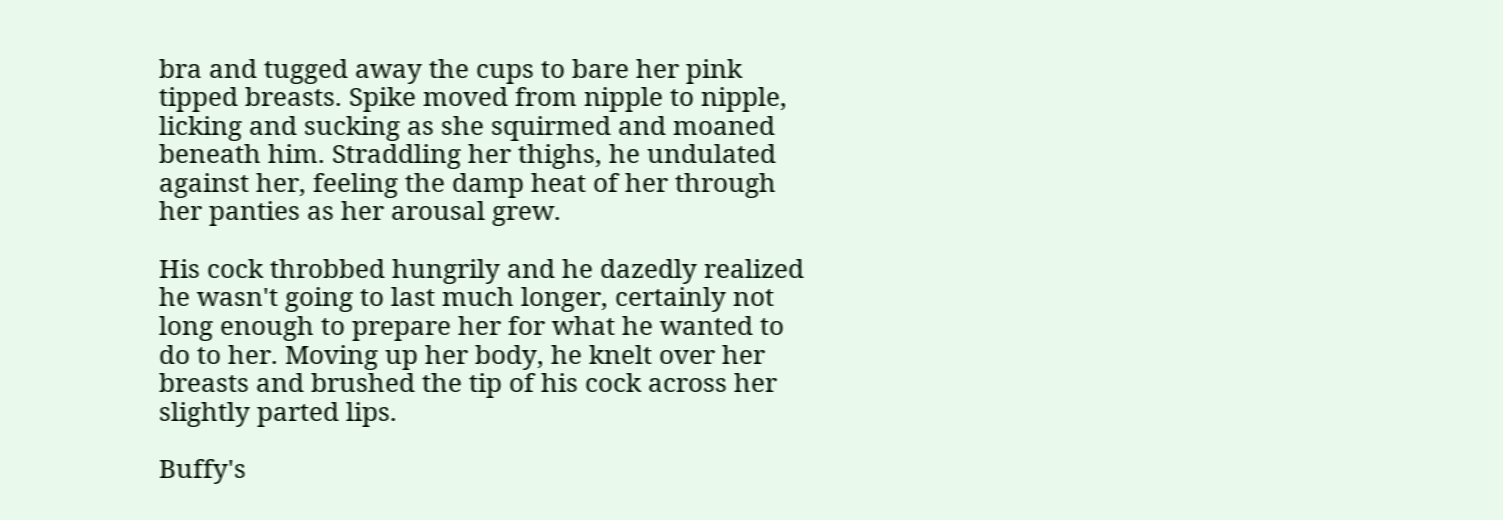bra and tugged away the cups to bare her pink tipped breasts. Spike moved from nipple to nipple, licking and sucking as she squirmed and moaned beneath him. Straddling her thighs, he undulated against her, feeling the damp heat of her through her panties as her arousal grew.

His cock throbbed hungrily and he dazedly realized he wasn't going to last much longer, certainly not long enough to prepare her for what he wanted to do to her. Moving up her body, he knelt over her breasts and brushed the tip of his cock across her slightly parted lips.

Buffy's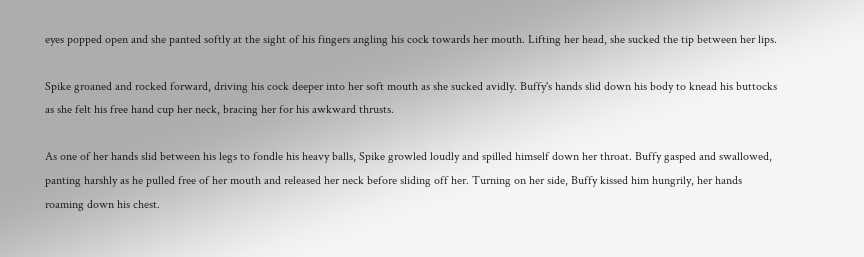eyes popped open and she panted softly at the sight of his fingers angling his cock towards her mouth. Lifting her head, she sucked the tip between her lips.

Spike groaned and rocked forward, driving his cock deeper into her soft mouth as she sucked avidly. Buffy's hands slid down his body to knead his buttocks as she felt his free hand cup her neck, bracing her for his awkward thrusts.

As one of her hands slid between his legs to fondle his heavy balls, Spike growled loudly and spilled himself down her throat. Buffy gasped and swallowed, panting harshly as he pulled free of her mouth and released her neck before sliding off her. Turning on her side, Buffy kissed him hungrily, her hands roaming down his chest.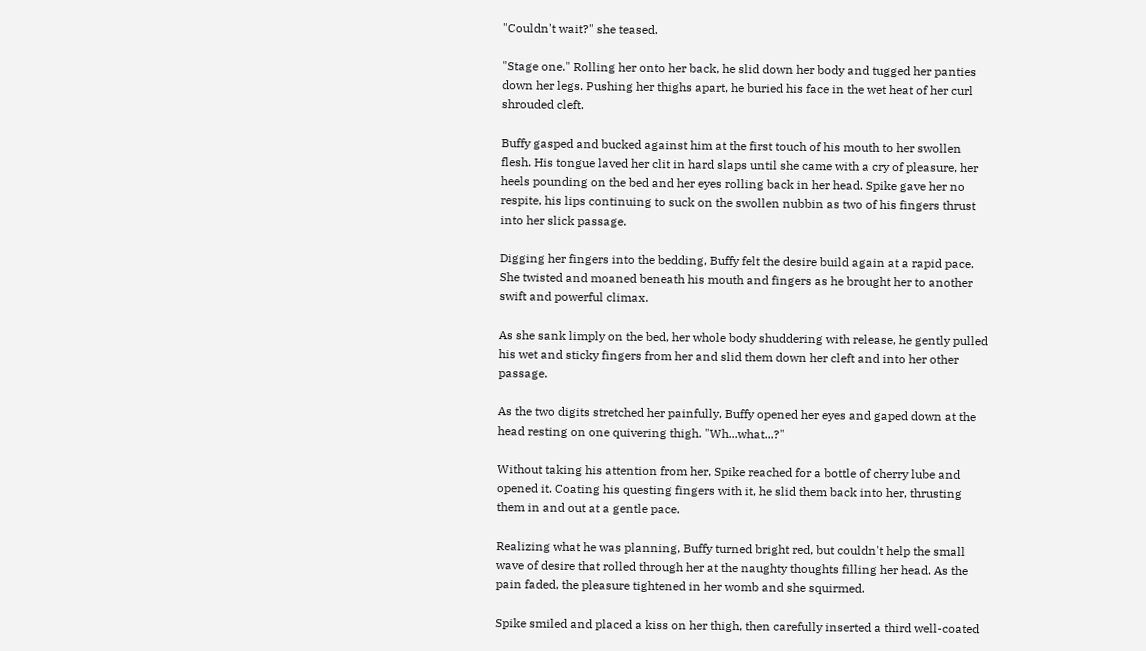"Couldn't wait?" she teased.

"Stage one." Rolling her onto her back, he slid down her body and tugged her panties down her legs. Pushing her thighs apart, he buried his face in the wet heat of her curl shrouded cleft.

Buffy gasped and bucked against him at the first touch of his mouth to her swollen flesh. His tongue laved her clit in hard slaps until she came with a cry of pleasure, her heels pounding on the bed and her eyes rolling back in her head. Spike gave her no respite, his lips continuing to suck on the swollen nubbin as two of his fingers thrust into her slick passage.

Digging her fingers into the bedding, Buffy felt the desire build again at a rapid pace. She twisted and moaned beneath his mouth and fingers as he brought her to another swift and powerful climax.

As she sank limply on the bed, her whole body shuddering with release, he gently pulled his wet and sticky fingers from her and slid them down her cleft and into her other passage.

As the two digits stretched her painfully, Buffy opened her eyes and gaped down at the head resting on one quivering thigh. "Wh...what...?"

Without taking his attention from her, Spike reached for a bottle of cherry lube and opened it. Coating his questing fingers with it, he slid them back into her, thrusting them in and out at a gentle pace.

Realizing what he was planning, Buffy turned bright red, but couldn't help the small wave of desire that rolled through her at the naughty thoughts filling her head. As the pain faded, the pleasure tightened in her womb and she squirmed.

Spike smiled and placed a kiss on her thigh, then carefully inserted a third well-coated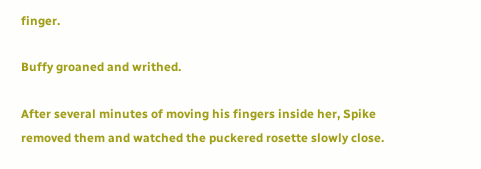finger.

Buffy groaned and writhed.

After several minutes of moving his fingers inside her, Spike removed them and watched the puckered rosette slowly close.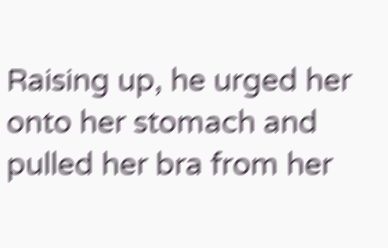Raising up, he urged her onto her stomach and pulled her bra from her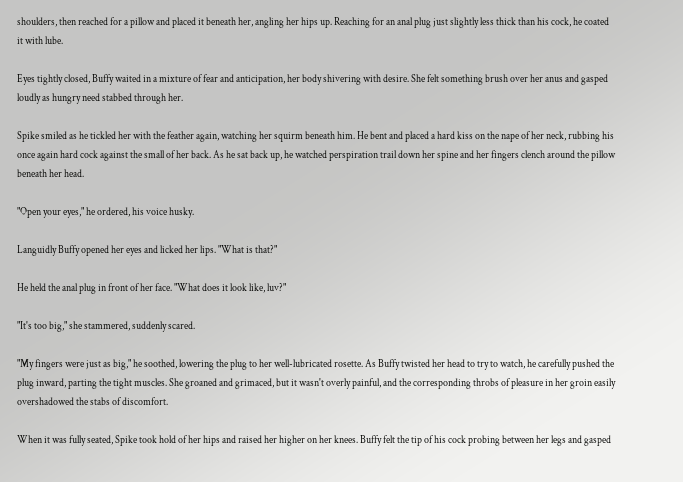shoulders, then reached for a pillow and placed it beneath her, angling her hips up. Reaching for an anal plug just slightly less thick than his cock, he coated it with lube.

Eyes tightly closed, Buffy waited in a mixture of fear and anticipation, her body shivering with desire. She felt something brush over her anus and gasped loudly as hungry need stabbed through her.

Spike smiled as he tickled her with the feather again, watching her squirm beneath him. He bent and placed a hard kiss on the nape of her neck, rubbing his once again hard cock against the small of her back. As he sat back up, he watched perspiration trail down her spine and her fingers clench around the pillow beneath her head.

"Open your eyes," he ordered, his voice husky.

Languidly Buffy opened her eyes and licked her lips. "What is that?"

He held the anal plug in front of her face. "What does it look like, luv?"

"It's too big," she stammered, suddenly scared.

"My fingers were just as big," he soothed, lowering the plug to her well-lubricated rosette. As Buffy twisted her head to try to watch, he carefully pushed the plug inward, parting the tight muscles. She groaned and grimaced, but it wasn't overly painful, and the corresponding throbs of pleasure in her groin easily overshadowed the stabs of discomfort.

When it was fully seated, Spike took hold of her hips and raised her higher on her knees. Buffy felt the tip of his cock probing between her legs and gasped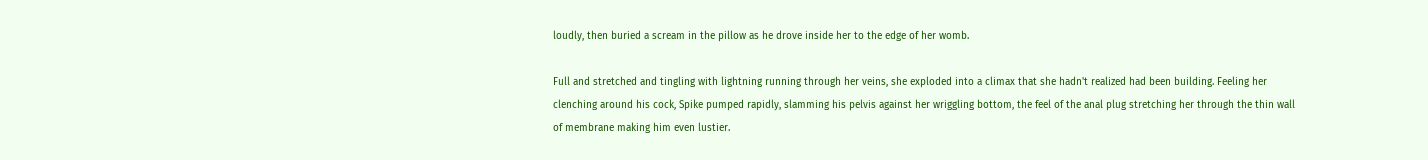loudly, then buried a scream in the pillow as he drove inside her to the edge of her womb.

Full and stretched and tingling with lightning running through her veins, she exploded into a climax that she hadn't realized had been building. Feeling her clenching around his cock, Spike pumped rapidly, slamming his pelvis against her wriggling bottom, the feel of the anal plug stretching her through the thin wall of membrane making him even lustier.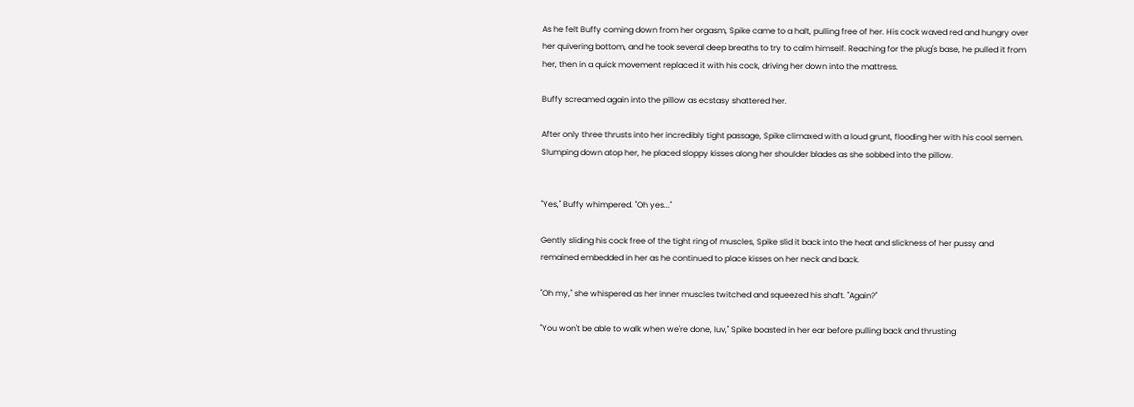As he felt Buffy coming down from her orgasm, Spike came to a halt, pulling free of her. His cock waved red and hungry over her quivering bottom, and he took several deep breaths to try to calm himself. Reaching for the plug's base, he pulled it from her, then in a quick movement replaced it with his cock, driving her down into the mattress.

Buffy screamed again into the pillow as ecstasy shattered her.

After only three thrusts into her incredibly tight passage, Spike climaxed with a loud grunt, flooding her with his cool semen. Slumping down atop her, he placed sloppy kisses along her shoulder blades as she sobbed into the pillow.


"Yes," Buffy whimpered. "Oh yes..."

Gently sliding his cock free of the tight ring of muscles, Spike slid it back into the heat and slickness of her pussy and remained embedded in her as he continued to place kisses on her neck and back.

"Oh my," she whispered as her inner muscles twitched and squeezed his shaft. "Again?"

"You won't be able to walk when we're done, luv," Spike boasted in her ear before pulling back and thrusting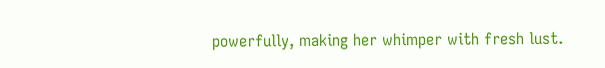powerfully, making her whimper with fresh lust.